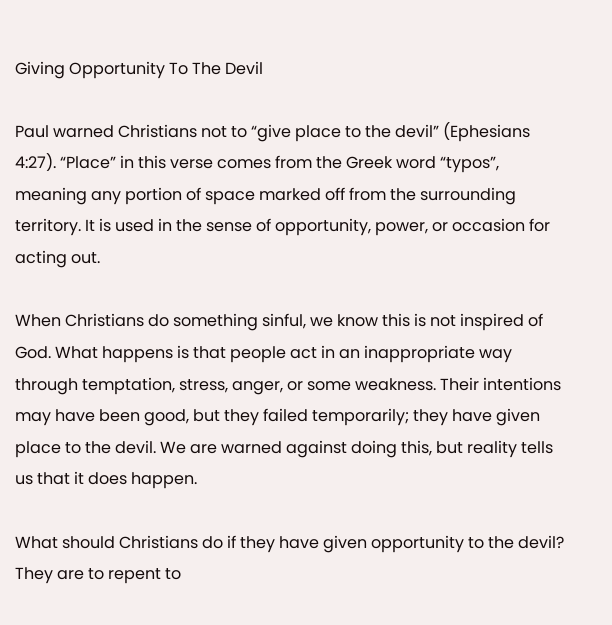Giving Opportunity To The Devil

Paul warned Christians not to “give place to the devil” (Ephesians 4:27). “Place” in this verse comes from the Greek word “typos”, meaning any portion of space marked off from the surrounding territory. It is used in the sense of opportunity, power, or occasion for acting out.

When Christians do something sinful, we know this is not inspired of God. What happens is that people act in an inappropriate way through temptation, stress, anger, or some weakness. Their intentions may have been good, but they failed temporarily; they have given place to the devil. We are warned against doing this, but reality tells us that it does happen.

What should Christians do if they have given opportunity to the devil? They are to repent to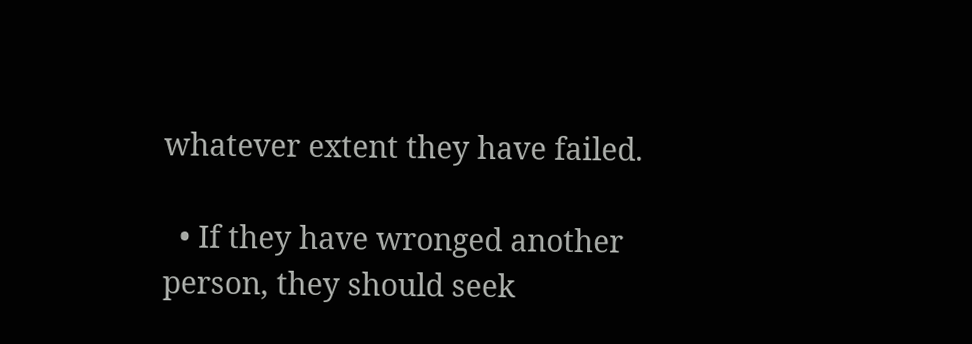whatever extent they have failed.

  • If they have wronged another person, they should seek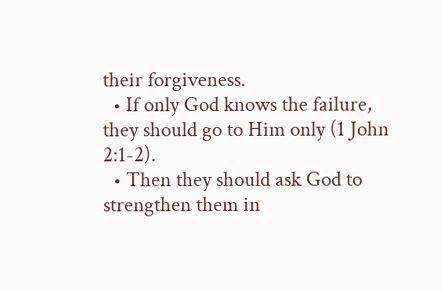their forgiveness.
  • If only God knows the failure, they should go to Him only (1 John 2:1-2).
  • Then they should ask God to strengthen them in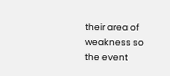their area of weakness so the event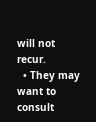will not recur.
  • They may want to consult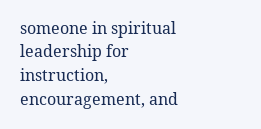someone in spiritual leadership for instruction, encouragement, and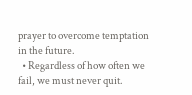prayer to overcome temptation in the future.
  • Regardless of how often we fail, we must never quit.